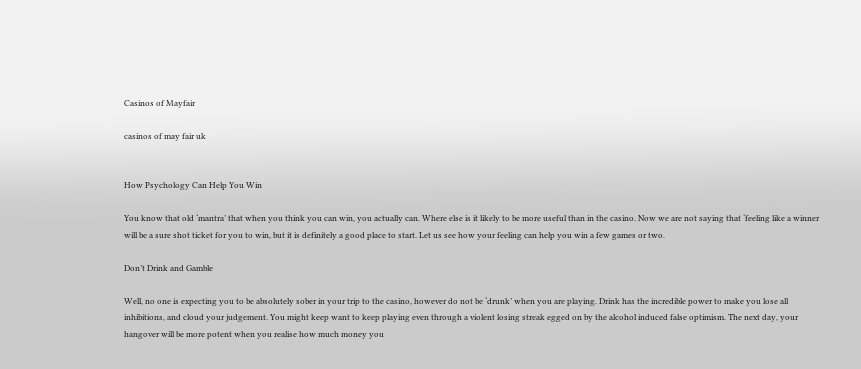Casinos of Mayfair

casinos of may fair uk


How Psychology Can Help You Win

You know that old ‘mantra’ that when you think you can win, you actually can. Where else is it likely to be more useful than in the casino. Now we are not saying that ‘feeling like a winner will be a sure shot ticket for you to win, but it is definitely a good place to start. Let us see how your feeling can help you win a few games or two.

Don’t Drink and Gamble

Well, no one is expecting you to be absolutely sober in your trip to the casino, however do not be ‘drunk’ when you are playing. Drink has the incredible power to make you lose all inhibitions, and cloud your judgement. You might keep want to keep playing even through a violent losing streak egged on by the alcohol induced false optimism. The next day, your hangover will be more potent when you realise how much money you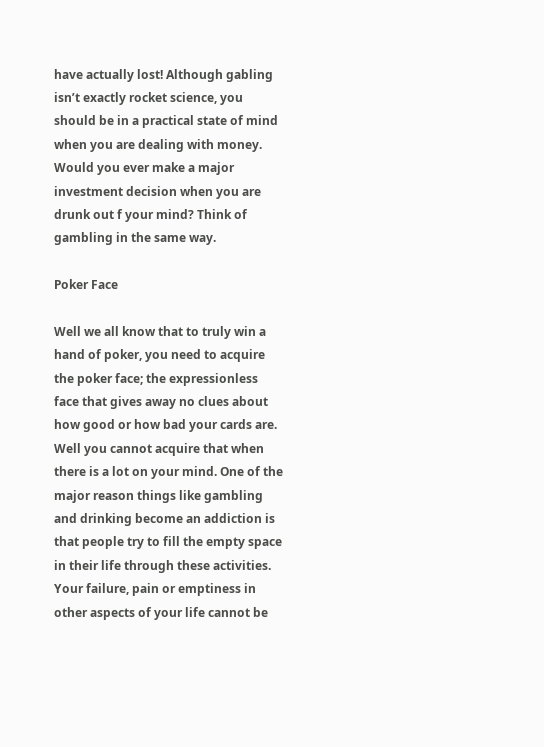have actually lost! Although gabling isn’t exactly rocket science, you should be in a practical state of mind when you are dealing with money. Would you ever make a major investment decision when you are drunk out f your mind? Think of gambling in the same way.

Poker Face

Well we all know that to truly win a hand of poker, you need to acquire the poker face; the expressionless face that gives away no clues about how good or how bad your cards are. Well you cannot acquire that when there is a lot on your mind. One of the major reason things like gambling and drinking become an addiction is that people try to fill the empty space in their life through these activities. Your failure, pain or emptiness in other aspects of your life cannot be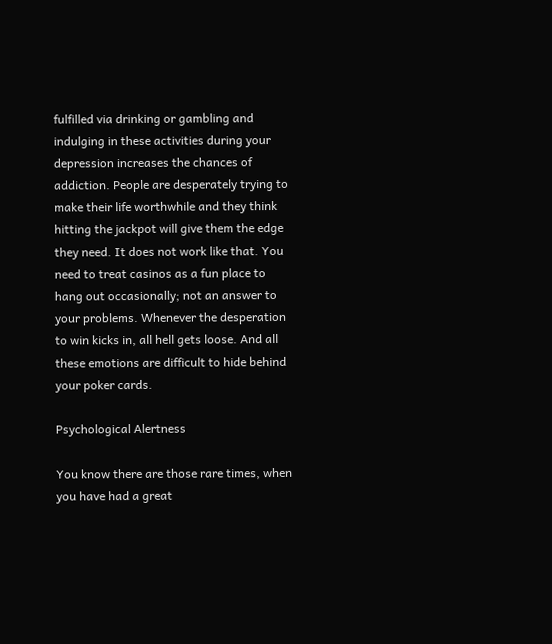fulfilled via drinking or gambling and indulging in these activities during your depression increases the chances of addiction. People are desperately trying to make their life worthwhile and they think hitting the jackpot will give them the edge they need. It does not work like that. You need to treat casinos as a fun place to hang out occasionally; not an answer to your problems. Whenever the desperation to win kicks in, all hell gets loose. And all these emotions are difficult to hide behind your poker cards.

Psychological Alertness

You know there are those rare times, when you have had a great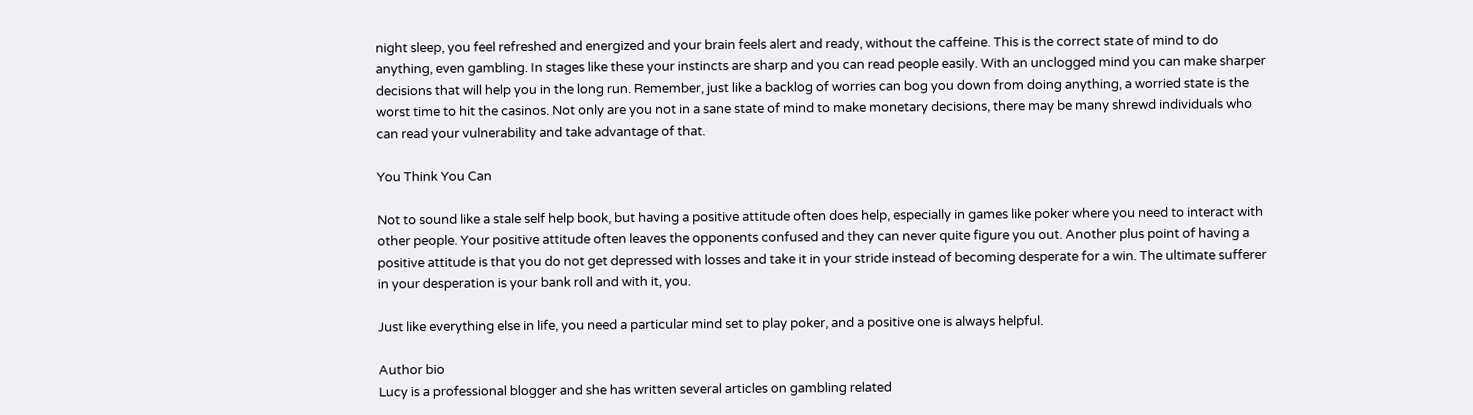night sleep, you feel refreshed and energized and your brain feels alert and ready, without the caffeine. This is the correct state of mind to do anything, even gambling. In stages like these your instincts are sharp and you can read people easily. With an unclogged mind you can make sharper decisions that will help you in the long run. Remember, just like a backlog of worries can bog you down from doing anything, a worried state is the worst time to hit the casinos. Not only are you not in a sane state of mind to make monetary decisions, there may be many shrewd individuals who can read your vulnerability and take advantage of that.

You Think You Can

Not to sound like a stale self help book, but having a positive attitude often does help, especially in games like poker where you need to interact with other people. Your positive attitude often leaves the opponents confused and they can never quite figure you out. Another plus point of having a positive attitude is that you do not get depressed with losses and take it in your stride instead of becoming desperate for a win. The ultimate sufferer in your desperation is your bank roll and with it, you.

Just like everything else in life, you need a particular mind set to play poker, and a positive one is always helpful.

Author bio
Lucy is a professional blogger and she has written several articles on gambling related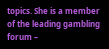topics. She is a member of the leading gambling forum –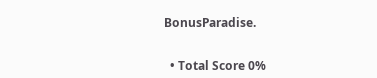BonusParadise.


  • Total Score 0%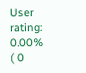User rating: 0.00% ( 0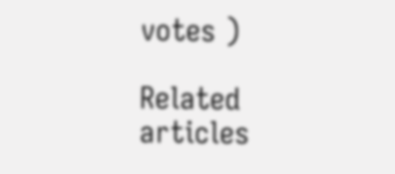votes )

Related articles